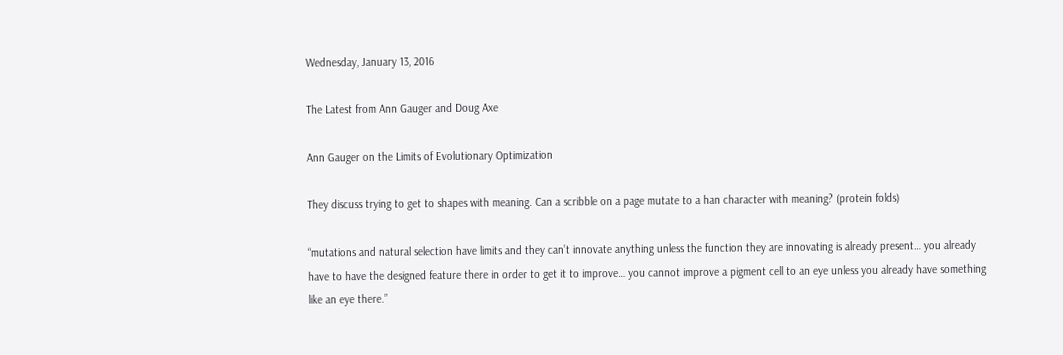Wednesday, January 13, 2016

The Latest from Ann Gauger and Doug Axe

Ann Gauger on the Limits of Evolutionary Optimization

They discuss trying to get to shapes with meaning. Can a scribble on a page mutate to a han character with meaning? (protein folds)

“mutations and natural selection have limits and they can’t innovate anything unless the function they are innovating is already present… you already have to have the designed feature there in order to get it to improve… you cannot improve a pigment cell to an eye unless you already have something like an eye there.”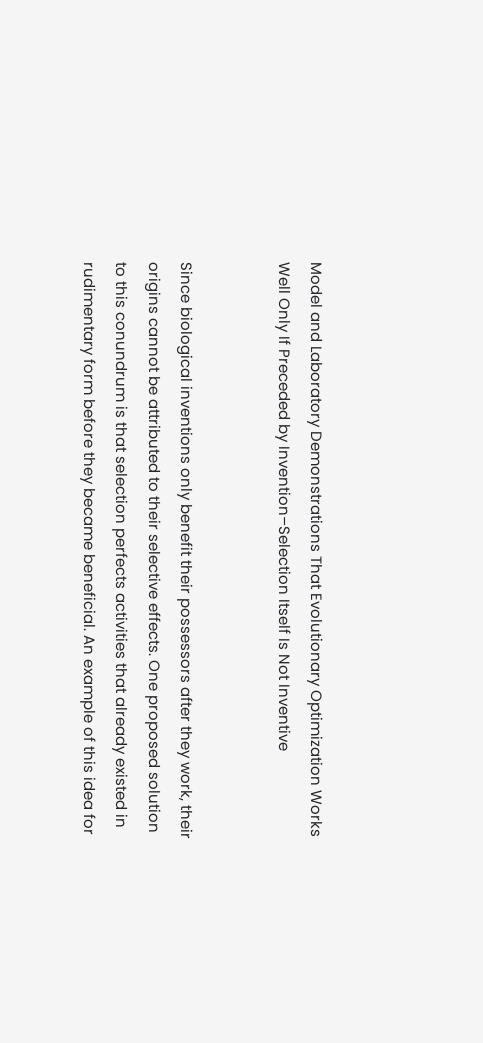Model and Laboratory Demonstrations That Evolutionary Optimization Works Well Only If Preceded by Invention–Selection Itself Is Not Inventive


Since biological inventions only benefit their possessors after they work, their origins cannot be attributed to their selective effects. One proposed solution to this conundrum is that selection perfects activities that already existed in rudimentary form before they became beneficial. An example of this idea for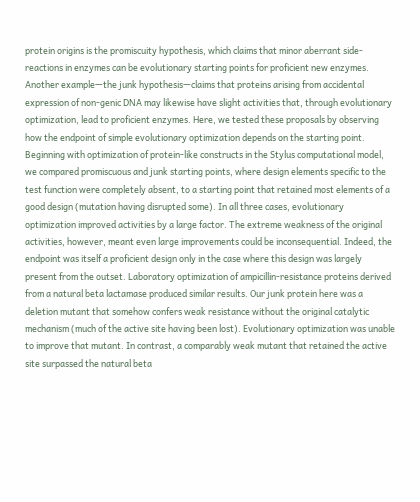protein origins is the promiscuity hypothesis, which claims that minor aberrant side-reactions in enzymes can be evolutionary starting points for proficient new enzymes. Another example—the junk hypothesis—claims that proteins arising from accidental expression of non-genic DNA may likewise have slight activities that, through evolutionary optimization, lead to proficient enzymes. Here, we tested these proposals by observing how the endpoint of simple evolutionary optimization depends on the starting point. Beginning with optimization of protein-like constructs in the Stylus computational model, we compared promiscuous and junk starting points, where design elements specific to the test function were completely absent, to a starting point that retained most elements of a good design (mutation having disrupted some). In all three cases, evolutionary optimization improved activities by a large factor. The extreme weakness of the original activities, however, meant even large improvements could be inconsequential. Indeed, the endpoint was itself a proficient design only in the case where this design was largely present from the outset. Laboratory optimization of ampicillin-resistance proteins derived from a natural beta lactamase produced similar results. Our junk protein here was a deletion mutant that somehow confers weak resistance without the original catalytic mechanism (much of the active site having been lost). Evolutionary optimization was unable to improve that mutant. In contrast, a comparably weak mutant that retained the active site surpassed the natural beta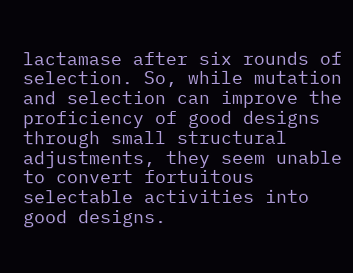lactamase after six rounds of selection. So, while mutation and selection can improve the proficiency of good designs through small structural adjustments, they seem unable to convert fortuitous selectable activities into good designs.